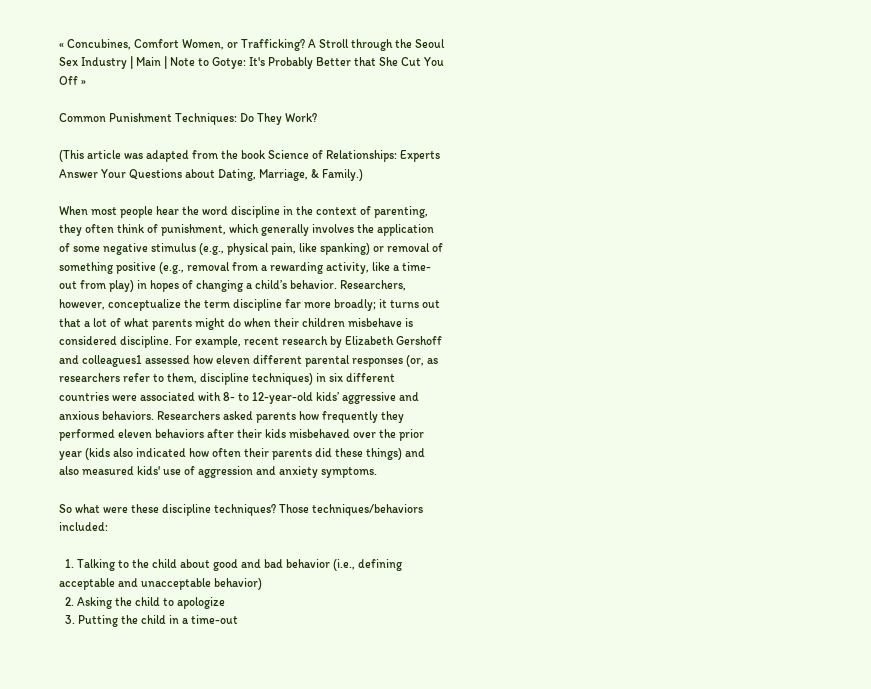« Concubines, Comfort Women, or Trafficking? A Stroll through the Seoul Sex Industry | Main | Note to Gotye: It's Probably Better that She Cut You Off »

Common Punishment Techniques: Do They Work?

(This article was adapted from the book Science of Relationships: Experts Answer Your Questions about Dating, Marriage, & Family.)

When most people hear the word discipline in the context of parenting, they often think of punishment, which generally involves the application of some negative stimulus (e.g., physical pain, like spanking) or removal of something positive (e.g., removal from a rewarding activity, like a time-out from play) in hopes of changing a child’s behavior. Researchers, however, conceptualize the term discipline far more broadly; it turns out that a lot of what parents might do when their children misbehave is considered discipline. For example, recent research by Elizabeth Gershoff and colleagues1 assessed how eleven different parental responses (or, as researchers refer to them, discipline techniques) in six different countries were associated with 8- to 12-year-old kids’ aggressive and anxious behaviors. Researchers asked parents how frequently they performed eleven behaviors after their kids misbehaved over the prior year (kids also indicated how often their parents did these things) and also measured kids' use of aggression and anxiety symptoms.

So what were these discipline techniques? Those techniques/behaviors included:

  1. Talking to the child about good and bad behavior (i.e., defining acceptable and unacceptable behavior)
  2. Asking the child to apologize
  3. Putting the child in a time-out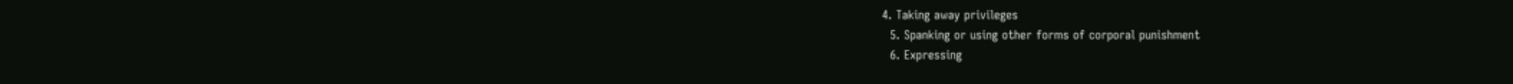4. Taking away privileges
  5. Spanking or using other forms of corporal punishment
  6. Expressing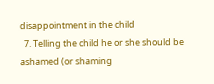disappointment in the child
  7. Telling the child he or she should be ashamed (or shaming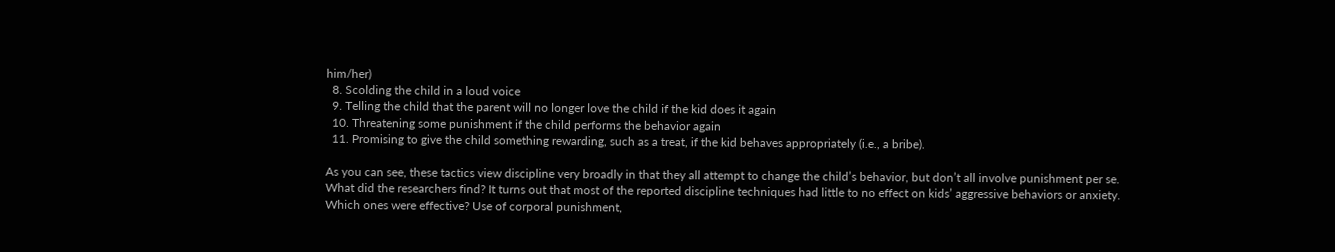him/her)
  8. Scolding the child in a loud voice
  9. Telling the child that the parent will no longer love the child if the kid does it again
  10. Threatening some punishment if the child performs the behavior again
  11. Promising to give the child something rewarding, such as a treat, if the kid behaves appropriately (i.e., a bribe).

As you can see, these tactics view discipline very broadly in that they all attempt to change the child’s behavior, but don’t all involve punishment per se. What did the researchers find? It turns out that most of the reported discipline techniques had little to no effect on kids’ aggressive behaviors or anxiety. Which ones were effective? Use of corporal punishment,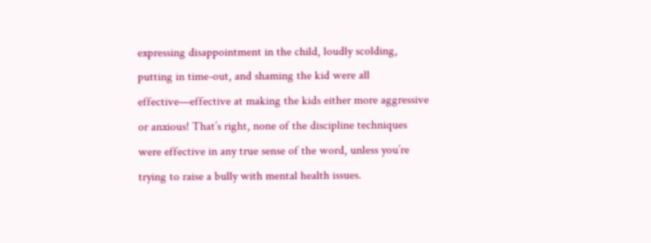expressing disappointment in the child, loudly scolding, putting in time-out, and shaming the kid were all effective—effective at making the kids either more aggressive or anxious! That’s right, none of the discipline techniques were effective in any true sense of the word, unless you’re trying to raise a bully with mental health issues.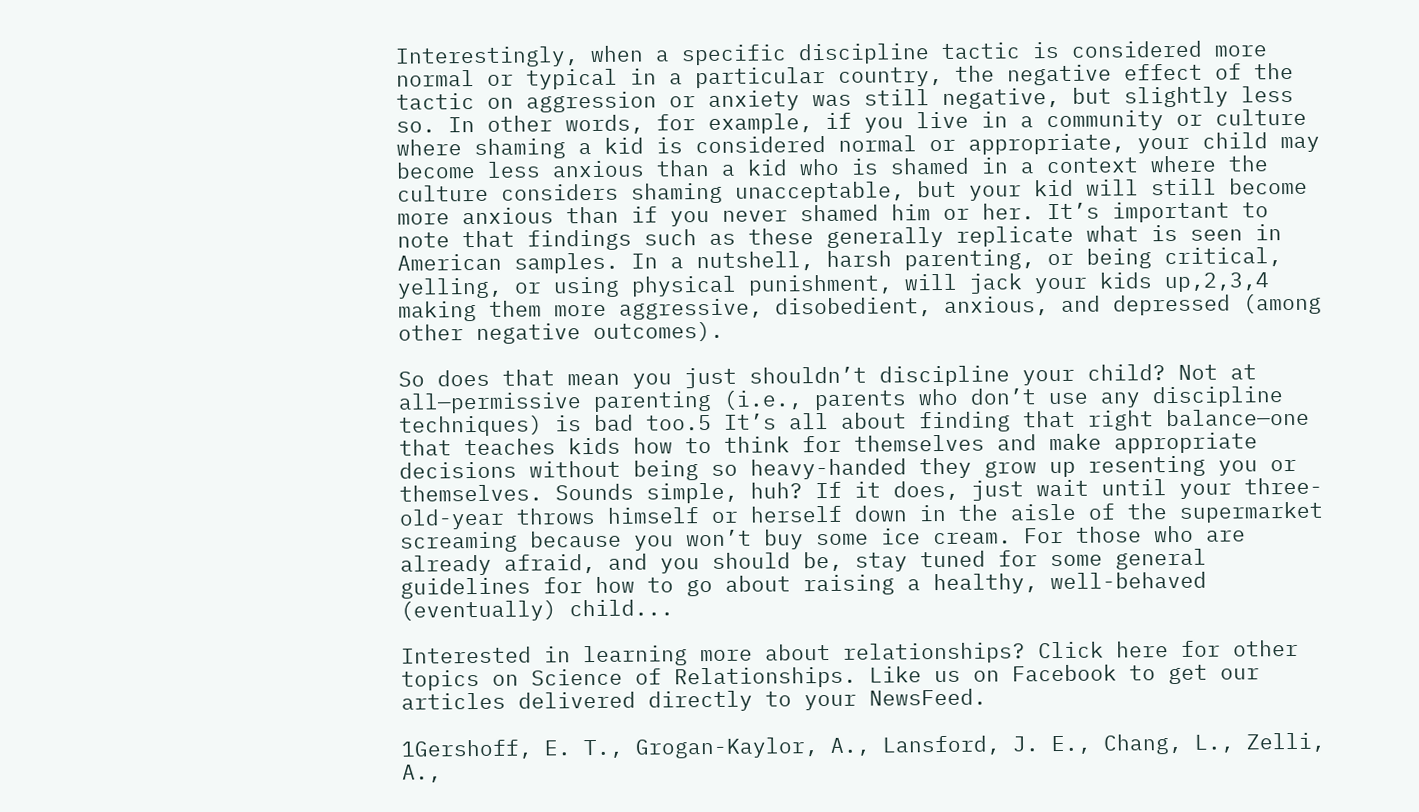Interestingly, when a specific discipline tactic is considered more normal or typical in a particular country, the negative effect of the tactic on aggression or anxiety was still negative, but slightly less so. In other words, for example, if you live in a community or culture where shaming a kid is considered normal or appropriate, your child may become less anxious than a kid who is shamed in a context where the culture considers shaming unacceptable, but your kid will still become more anxious than if you never shamed him or her. It’s important to note that findings such as these generally replicate what is seen in American samples. In a nutshell, harsh parenting, or being critical, yelling, or using physical punishment, will jack your kids up,2,3,4 making them more aggressive, disobedient, anxious, and depressed (among other negative outcomes).

So does that mean you just shouldn’t discipline your child? Not at all—permissive parenting (i.e., parents who don’t use any discipline techniques) is bad too.5 It’s all about finding that right balance—one that teaches kids how to think for themselves and make appropriate decisions without being so heavy-handed they grow up resenting you or themselves. Sounds simple, huh? If it does, just wait until your three-old-year throws himself or herself down in the aisle of the supermarket screaming because you won’t buy some ice cream. For those who are already afraid, and you should be, stay tuned for some general guidelines for how to go about raising a healthy, well-behaved (eventually) child...

Interested in learning more about relationships? Click here for other topics on Science of Relationships. Like us on Facebook to get our articles delivered directly to your NewsFeed.

1Gershoff, E. T., Grogan-Kaylor, A., Lansford, J. E., Chang, L., Zelli, A.,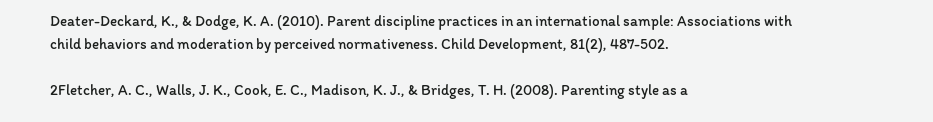Deater-Deckard, K., & Dodge, K. A. (2010). Parent discipline practices in an international sample: Associations with child behaviors and moderation by perceived normativeness. Child Development, 81(2), 487-502.

2Fletcher, A. C., Walls, J. K., Cook, E. C., Madison, K. J., & Bridges, T. H. (2008). Parenting style as a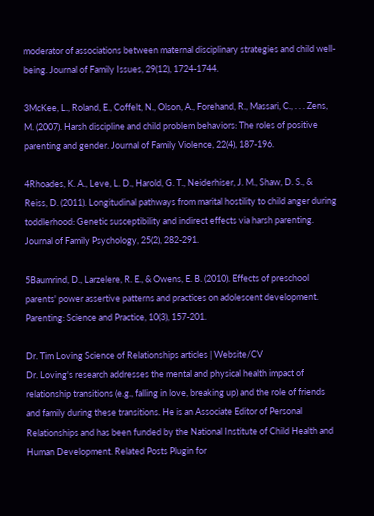moderator of associations between maternal disciplinary strategies and child well-being. Journal of Family Issues, 29(12), 1724-1744.

3McKee, L., Roland, E., Coffelt, N., Olson, A., Forehand, R., Massari, C., . . . Zens, M. (2007). Harsh discipline and child problem behaviors: The roles of positive parenting and gender. Journal of Family Violence, 22(4), 187-196.

4Rhoades, K. A., Leve, L. D., Harold, G. T., Neiderhiser, J. M., Shaw, D. S., & Reiss, D. (2011). Longitudinal pathways from marital hostility to child anger during toddlerhood: Genetic susceptibility and indirect effects via harsh parenting. Journal of Family Psychology, 25(2), 282-291.

5Baumrind, D., Larzelere, R. E., & Owens, E. B. (2010). Effects of preschool parents' power assertive patterns and practices on adolescent development. Parenting: Science and Practice, 10(3), 157-201.

Dr. Tim Loving Science of Relationships articles | Website/CV
Dr. Loving's research addresses the mental and physical health impact of relationship transitions (e.g., falling in love, breaking up) and the role of friends and family during these transitions. He is an Associate Editor of Personal Relationships and has been funded by the National Institute of Child Health and Human Development. Related Posts Plugin for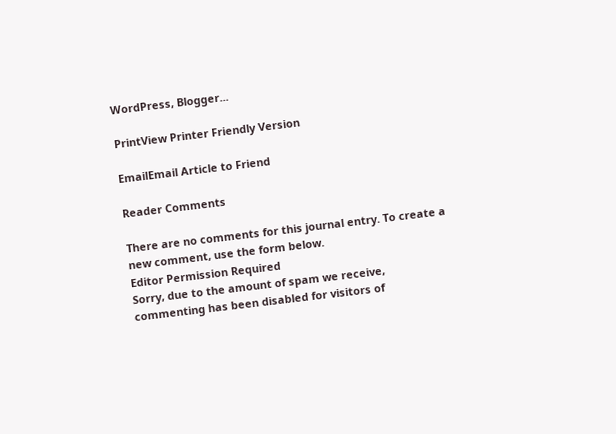WordPress, Blogger...

PrintView Printer Friendly Version

EmailEmail Article to Friend

Reader Comments

There are no comments for this journal entry. To create a new comment, use the form below.
Editor Permission Required
Sorry, due to the amount of spam we receive, commenting has been disabled for visitors of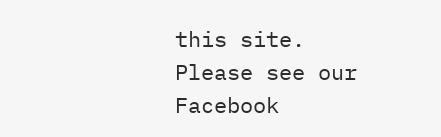this site. Please see our Facebook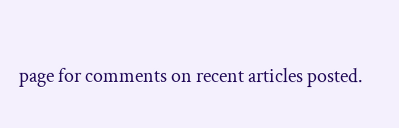page for comments on recent articles posted.